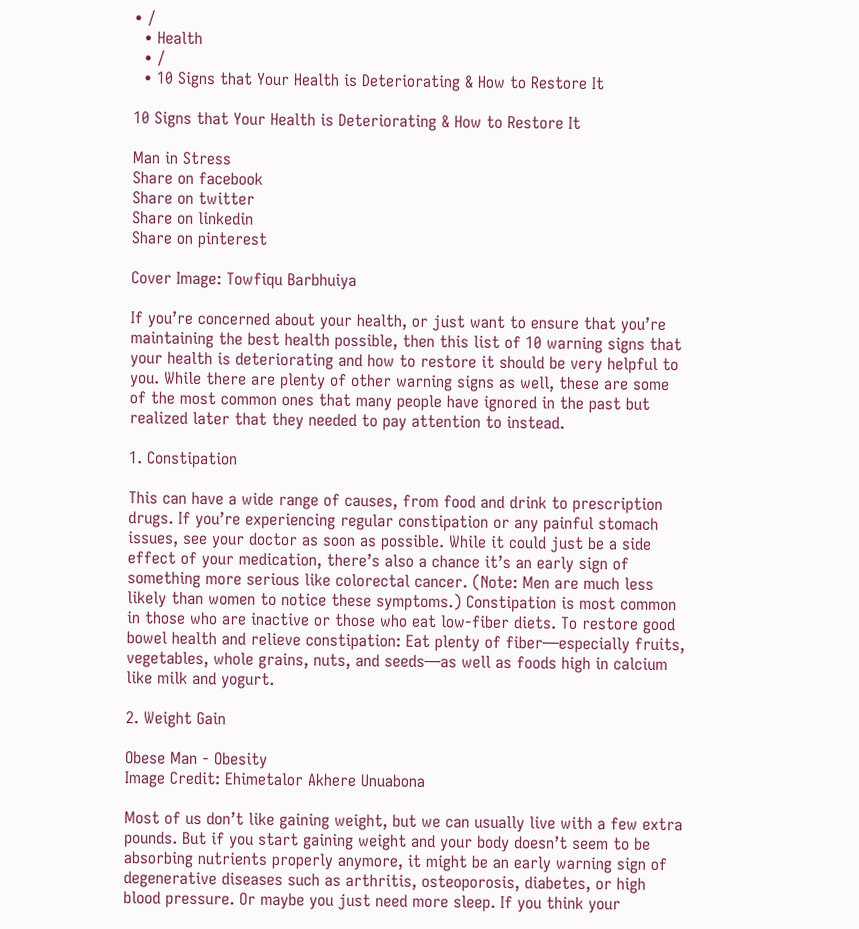• /
  • Health
  • /
  • 10 Signs that Your Health is Deteriorating & How to Restore It

10 Signs that Your Health is Deteriorating & How to Restore It

Man in Stress
Share on facebook
Share on twitter
Share on linkedin
Share on pinterest

Cover Image: Towfiqu Barbhuiya

If you’re concerned about your health, or just want to ensure that you’re maintaining the best health possible, then this list of 10 warning signs that your health is deteriorating and how to restore it should be very helpful to you. While there are plenty of other warning signs as well, these are some of the most common ones that many people have ignored in the past but realized later that they needed to pay attention to instead.

1. Constipation

This can have a wide range of causes, from food and drink to prescription drugs. If you’re experiencing regular constipation or any painful stomach issues, see your doctor as soon as possible. While it could just be a side effect of your medication, there’s also a chance it’s an early sign of something more serious like colorectal cancer. (Note: Men are much less likely than women to notice these symptoms.) Constipation is most common in those who are inactive or those who eat low-fiber diets. To restore good bowel health and relieve constipation: Eat plenty of fiber—especially fruits, vegetables, whole grains, nuts, and seeds—as well as foods high in calcium like milk and yogurt.

2. Weight Gain

Obese Man - Obesity
Image Credit: Ehimetalor Akhere Unuabona

Most of us don’t like gaining weight, but we can usually live with a few extra pounds. But if you start gaining weight and your body doesn’t seem to be absorbing nutrients properly anymore, it might be an early warning sign of degenerative diseases such as arthritis, osteoporosis, diabetes, or high blood pressure. Or maybe you just need more sleep. If you think your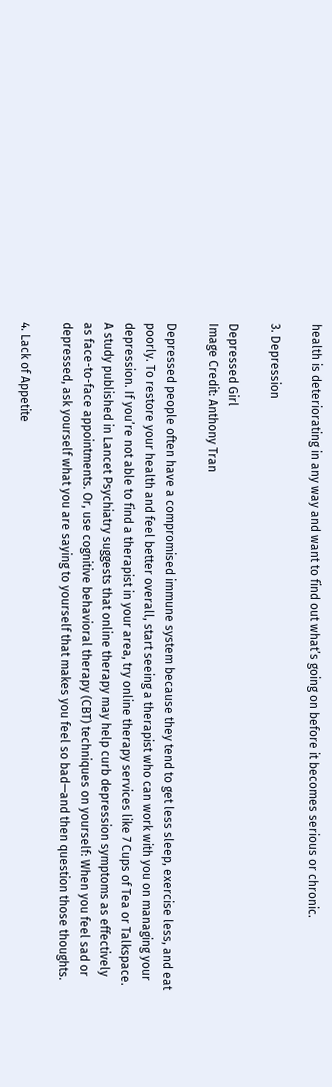health is deteriorating in any way and want to find out what’s going on before it becomes serious or chronic.

3. Depression

Depressed Girl
Image Credit: Anthony Tran

Depressed people often have a compromised immune system because they tend to get less sleep, exercise less, and eat poorly. To restore your health and feel better overall, start seeing a therapist who can work with you on managing your depression. If you’re not able to find a therapist in your area, try online therapy services like 7 Cups of Tea or Talkspace. A study published in Lancet Psychiatry suggests that online therapy may help curb depression symptoms as effectively as face-to-face appointments. Or, use cognitive behavioral therapy (CBT) techniques on yourself: When you feel sad or depressed, ask yourself what you are saying to yourself that makes you feel so bad—and then question those thoughts.

4. Lack of Appetite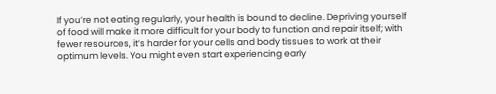If you’re not eating regularly, your health is bound to decline. Depriving yourself of food will make it more difficult for your body to function and repair itself; with fewer resources, it’s harder for your cells and body tissues to work at their optimum levels. You might even start experiencing early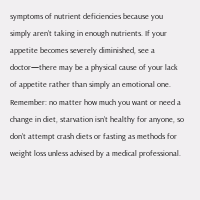symptoms of nutrient deficiencies because you simply aren’t taking in enough nutrients. If your appetite becomes severely diminished, see a doctor—there may be a physical cause of your lack of appetite rather than simply an emotional one. Remember: no matter how much you want or need a change in diet, starvation isn’t healthy for anyone, so don’t attempt crash diets or fasting as methods for weight loss unless advised by a medical professional.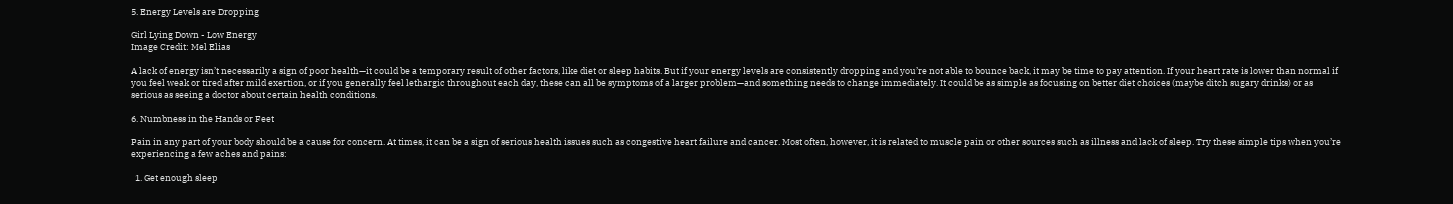5. Energy Levels are Dropping

Girl Lying Down - Low Energy
Image Credit: Mel Elias

A lack of energy isn’t necessarily a sign of poor health—it could be a temporary result of other factors, like diet or sleep habits. But if your energy levels are consistently dropping and you’re not able to bounce back, it may be time to pay attention. If your heart rate is lower than normal if you feel weak or tired after mild exertion, or if you generally feel lethargic throughout each day, these can all be symptoms of a larger problem—and something needs to change immediately. It could be as simple as focusing on better diet choices (maybe ditch sugary drinks) or as serious as seeing a doctor about certain health conditions.

6. Numbness in the Hands or Feet

Pain in any part of your body should be a cause for concern. At times, it can be a sign of serious health issues such as congestive heart failure and cancer. Most often, however, it is related to muscle pain or other sources such as illness and lack of sleep. Try these simple tips when you’re experiencing a few aches and pains:

  1. Get enough sleep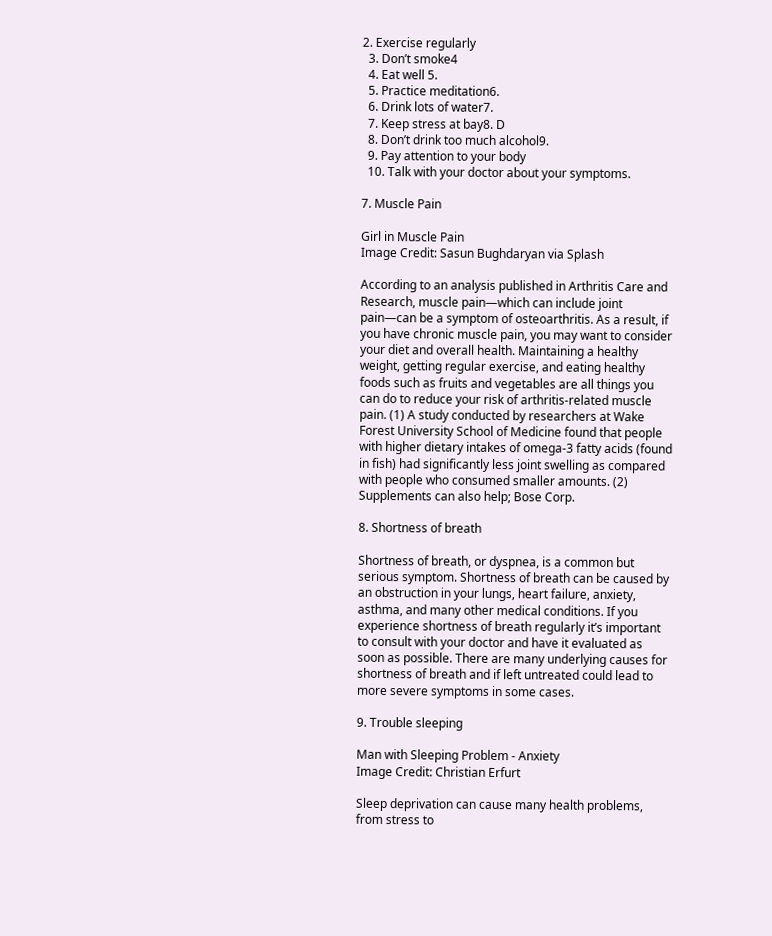2. Exercise regularly
  3. Don’t smoke4
  4. Eat well 5.
  5. Practice meditation6.
  6. Drink lots of water7.
  7. Keep stress at bay8. D
  8. Don’t drink too much alcohol9.
  9. Pay attention to your body
  10. Talk with your doctor about your symptoms.

7. Muscle Pain

Girl in Muscle Pain
Image Credit: Sasun Bughdaryan via Splash

According to an analysis published in Arthritis Care and Research, muscle pain—which can include joint pain—can be a symptom of osteoarthritis. As a result, if you have chronic muscle pain, you may want to consider your diet and overall health. Maintaining a healthy weight, getting regular exercise, and eating healthy foods such as fruits and vegetables are all things you can do to reduce your risk of arthritis-related muscle pain. (1) A study conducted by researchers at Wake Forest University School of Medicine found that people with higher dietary intakes of omega-3 fatty acids (found in fish) had significantly less joint swelling as compared with people who consumed smaller amounts. (2) Supplements can also help; Bose Corp.

8. Shortness of breath

Shortness of breath, or dyspnea, is a common but serious symptom. Shortness of breath can be caused by an obstruction in your lungs, heart failure, anxiety, asthma, and many other medical conditions. If you experience shortness of breath regularly it’s important to consult with your doctor and have it evaluated as soon as possible. There are many underlying causes for shortness of breath and if left untreated could lead to more severe symptoms in some cases.

9. Trouble sleeping

Man with Sleeping Problem - Anxiety
Image Credit: Christian Erfurt

Sleep deprivation can cause many health problems, from stress to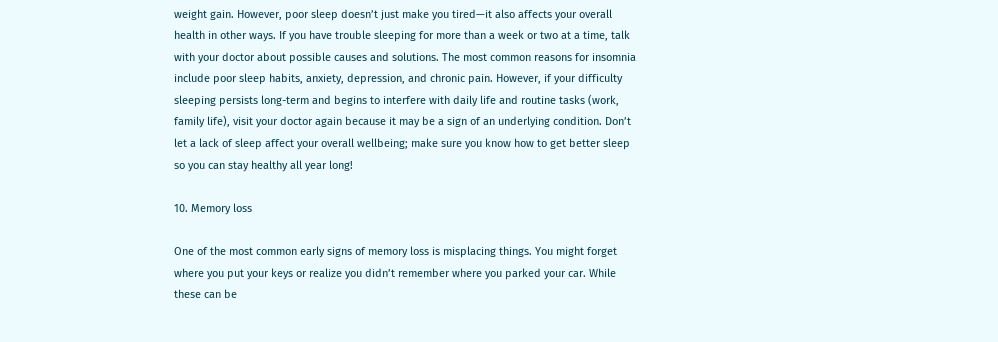weight gain. However, poor sleep doesn’t just make you tired—it also affects your overall health in other ways. If you have trouble sleeping for more than a week or two at a time, talk with your doctor about possible causes and solutions. The most common reasons for insomnia include poor sleep habits, anxiety, depression, and chronic pain. However, if your difficulty sleeping persists long-term and begins to interfere with daily life and routine tasks (work, family life), visit your doctor again because it may be a sign of an underlying condition. Don’t let a lack of sleep affect your overall wellbeing; make sure you know how to get better sleep so you can stay healthy all year long!

10. Memory loss

One of the most common early signs of memory loss is misplacing things. You might forget where you put your keys or realize you didn’t remember where you parked your car. While these can be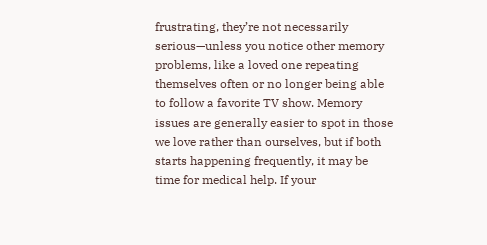frustrating, they’re not necessarily serious—unless you notice other memory problems, like a loved one repeating themselves often or no longer being able to follow a favorite TV show. Memory issues are generally easier to spot in those we love rather than ourselves, but if both starts happening frequently, it may be time for medical help. If your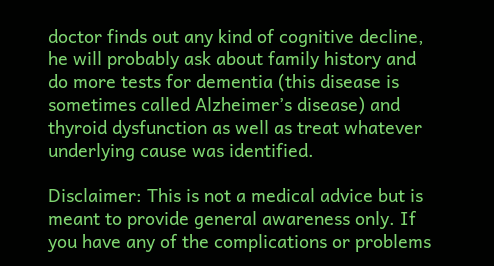doctor finds out any kind of cognitive decline, he will probably ask about family history and do more tests for dementia (this disease is sometimes called Alzheimer’s disease) and thyroid dysfunction as well as treat whatever underlying cause was identified.

Disclaimer: This is not a medical advice but is meant to provide general awareness only. If you have any of the complications or problems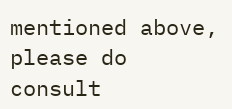mentioned above, please do consult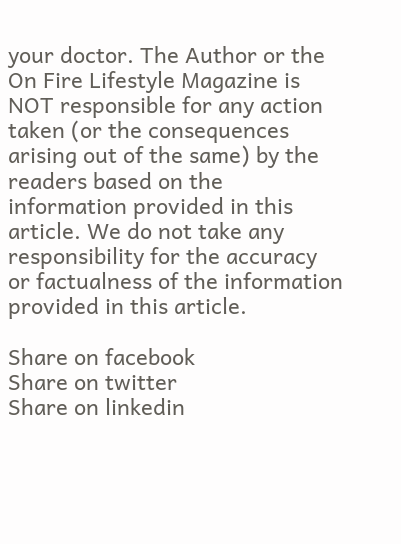your doctor. The Author or the On Fire Lifestyle Magazine is NOT responsible for any action taken (or the consequences arising out of the same) by the readers based on the information provided in this article. We do not take any responsibility for the accuracy or factualness of the information provided in this article.

Share on facebook
Share on twitter
Share on linkedin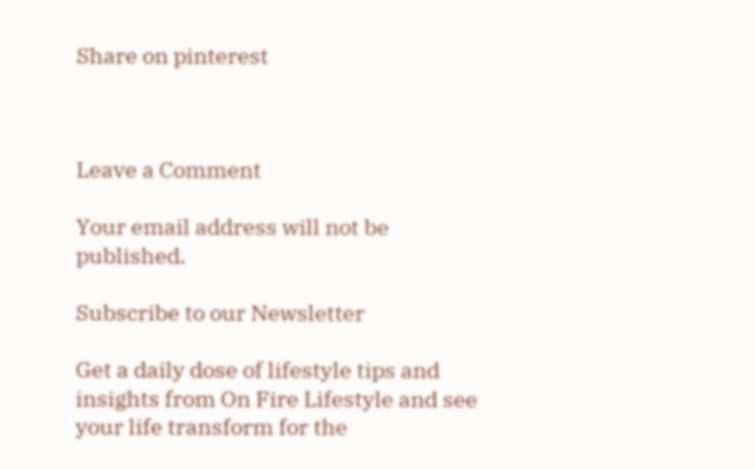Share on pinterest



Leave a Comment

Your email address will not be published.

Subscribe to our Newsletter

Get a daily dose of lifestyle tips and insights from On Fire Lifestyle and see your life transform for the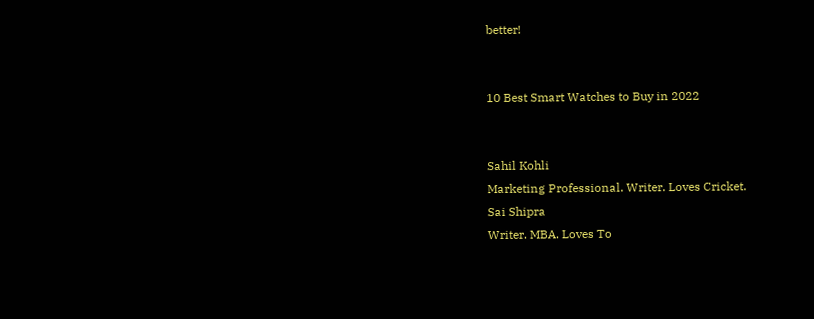better!


10 Best Smart Watches to Buy in 2022


Sahil Kohli
Marketing Professional. Writer. Loves Cricket.
Sai Shipra
Writer. MBA. Loves To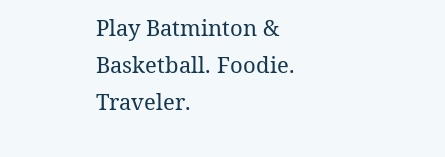Play Batminton & Basketball. Foodie. Traveler.